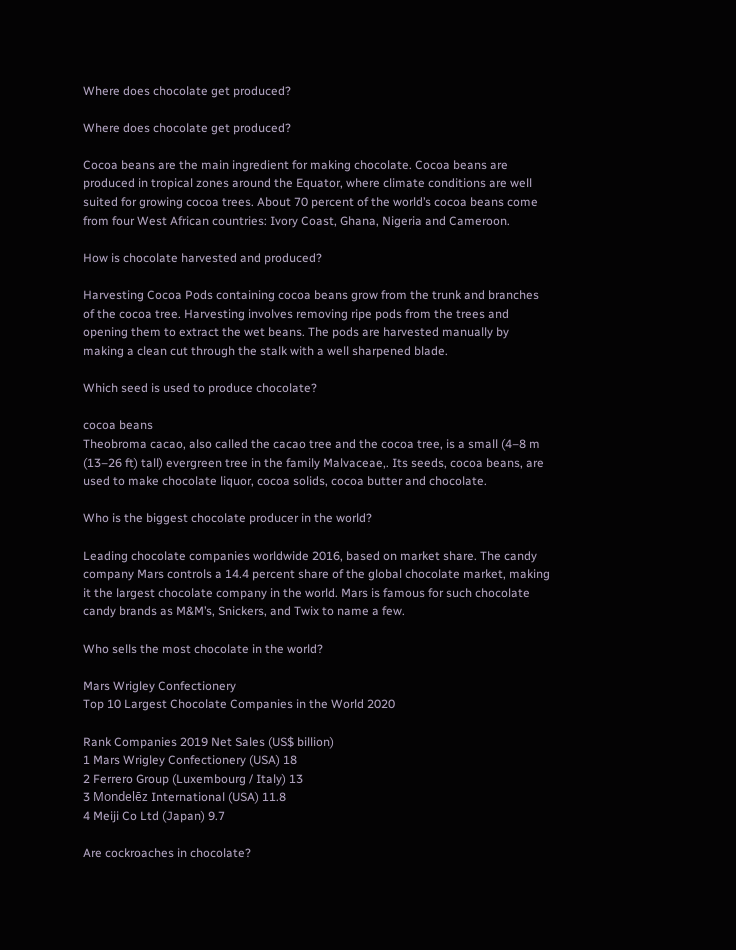Where does chocolate get produced?

Where does chocolate get produced?

Cocoa beans are the main ingredient for making chocolate. Cocoa beans are produced in tropical zones around the Equator, where climate conditions are well suited for growing cocoa trees. About 70 percent of the world’s cocoa beans come from four West African countries: Ivory Coast, Ghana, Nigeria and Cameroon.

How is chocolate harvested and produced?

Harvesting Cocoa Pods containing cocoa beans grow from the trunk and branches of the cocoa tree. Harvesting involves removing ripe pods from the trees and opening them to extract the wet beans. The pods are harvested manually by making a clean cut through the stalk with a well sharpened blade.

Which seed is used to produce chocolate?

cocoa beans
Theobroma cacao, also called the cacao tree and the cocoa tree, is a small (4–8 m (13–26 ft) tall) evergreen tree in the family Malvaceae,. Its seeds, cocoa beans, are used to make chocolate liquor, cocoa solids, cocoa butter and chocolate.

Who is the biggest chocolate producer in the world?

Leading chocolate companies worldwide 2016, based on market share. The candy company Mars controls a 14.4 percent share of the global chocolate market, making it the largest chocolate company in the world. Mars is famous for such chocolate candy brands as M&M’s, Snickers, and Twix to name a few.

Who sells the most chocolate in the world?

Mars Wrigley Confectionery
Top 10 Largest Chocolate Companies in the World 2020

Rank Companies 2019 Net Sales (US$ billion)
1 Mars Wrigley Confectionery (USA) 18
2 Ferrero Group (Luxembourg / Italy) 13
3 Mondelēz International (USA) 11.8
4 Meiji Co Ltd (Japan) 9.7

Are cockroaches in chocolate?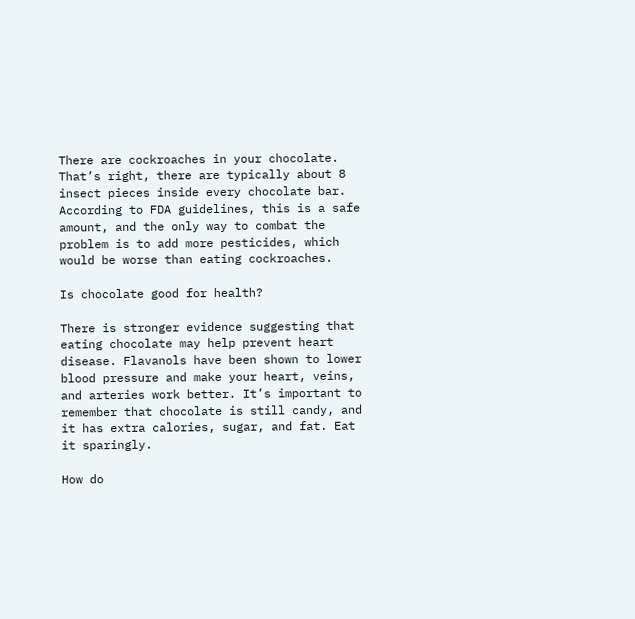There are cockroaches in your chocolate. That’s right, there are typically about 8 insect pieces inside every chocolate bar. According to FDA guidelines, this is a safe amount, and the only way to combat the problem is to add more pesticides, which would be worse than eating cockroaches.

Is chocolate good for health?

There is stronger evidence suggesting that eating chocolate may help prevent heart disease. Flavanols have been shown to lower blood pressure and make your heart, veins, and arteries work better. It’s important to remember that chocolate is still candy, and it has extra calories, sugar, and fat. Eat it sparingly.

How do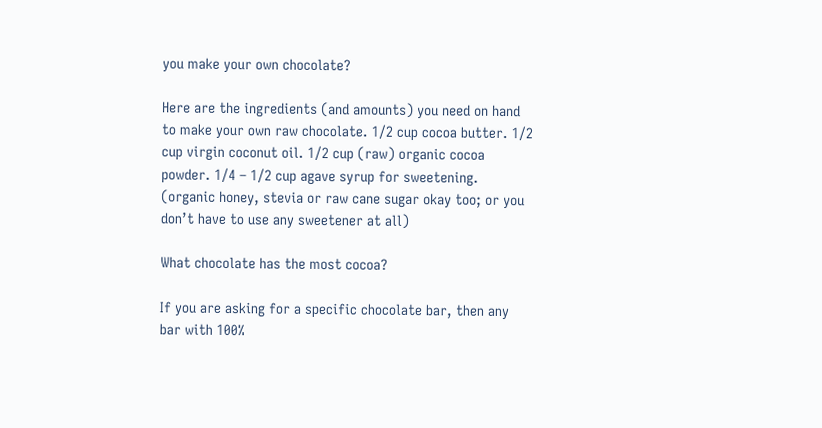you make your own chocolate?

Here are the ingredients (and amounts) you need on hand to make your own raw chocolate. 1/2 cup cocoa butter. 1/2 cup virgin coconut oil. 1/2 cup (raw) organic cocoa powder. 1/4 – 1/2 cup agave syrup for sweetening. (organic honey, stevia or raw cane sugar okay too; or you don’t have to use any sweetener at all)

What chocolate has the most cocoa?

If you are asking for a specific chocolate bar, then any bar with 100%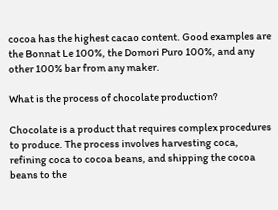cocoa has the highest cacao content. Good examples are the Bonnat Le 100%, the Domori Puro 100%, and any other 100% bar from any maker.

What is the process of chocolate production?

Chocolate is a product that requires complex procedures to produce. The process involves harvesting coca, refining coca to cocoa beans, and shipping the cocoa beans to the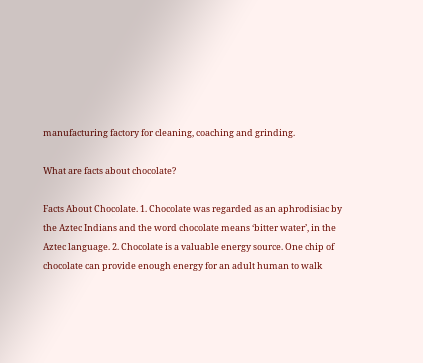manufacturing factory for cleaning, coaching and grinding.

What are facts about chocolate?

Facts About Chocolate. 1. Chocolate was regarded as an aphrodisiac by the Aztec Indians and the word chocolate means ‘bitter water’, in the Aztec language. 2. Chocolate is a valuable energy source. One chip of chocolate can provide enough energy for an adult human to walk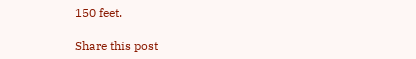150 feet.

Share this post